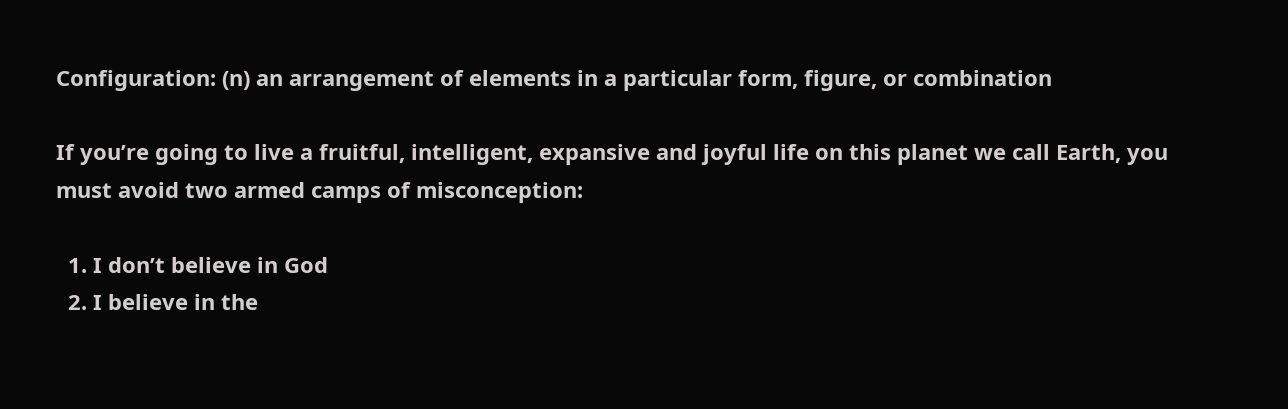Configuration: (n) an arrangement of elements in a particular form, figure, or combination

If you’re going to live a fruitful, intelligent, expansive and joyful life on this planet we call Earth, you must avoid two armed camps of misconception:

  1. I don’t believe in God
  2. I believe in the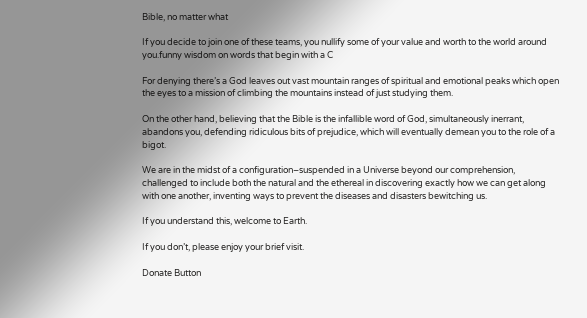Bible, no matter what

If you decide to join one of these teams, you nullify some of your value and worth to the world around you.funny wisdom on words that begin with a C

For denying there’s a God leaves out vast mountain ranges of spiritual and emotional peaks which open the eyes to a mission of climbing the mountains instead of just studying them.

On the other hand, believing that the Bible is the infallible word of God, simultaneously inerrant, abandons you, defending ridiculous bits of prejudice, which will eventually demean you to the role of a bigot.

We are in the midst of a configuration–suspended in a Universe beyond our comprehension, challenged to include both the natural and the ethereal in discovering exactly how we can get along with one another, inventing ways to prevent the diseases and disasters bewitching us.

If you understand this, welcome to Earth.

If you don’t, please enjoy your brief visit.

Donate Button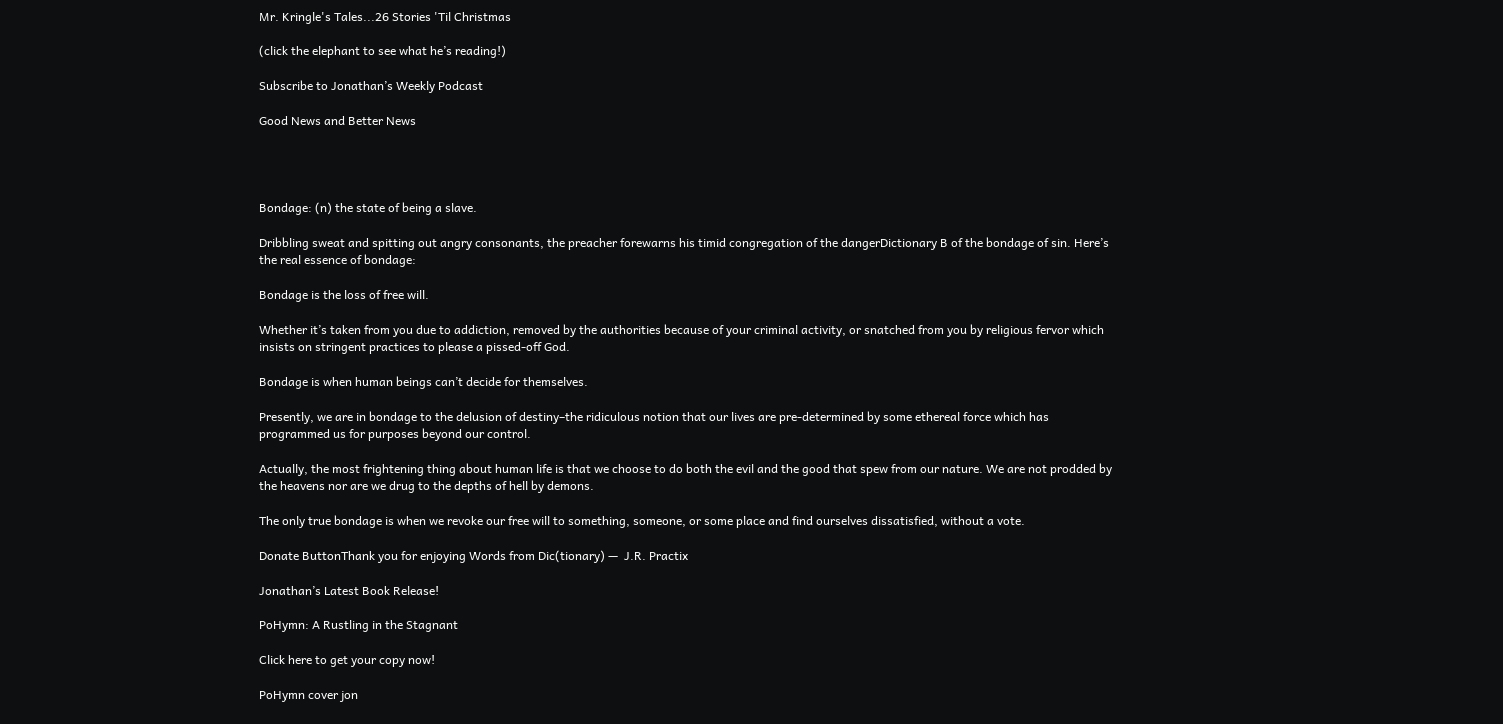Mr. Kringle's Tales...26 Stories 'Til Christmas

(click the elephant to see what he’s reading!)

Subscribe to Jonathan’s Weekly Podcast

Good News and Better News




Bondage: (n) the state of being a slave.

Dribbling sweat and spitting out angry consonants, the preacher forewarns his timid congregation of the dangerDictionary B of the bondage of sin. Here’s the real essence of bondage:

Bondage is the loss of free will.

Whether it’s taken from you due to addiction, removed by the authorities because of your criminal activity, or snatched from you by religious fervor which insists on stringent practices to please a pissed-off God.

Bondage is when human beings can’t decide for themselves.

Presently, we are in bondage to the delusion of destiny–the ridiculous notion that our lives are pre-determined by some ethereal force which has programmed us for purposes beyond our control.

Actually, the most frightening thing about human life is that we choose to do both the evil and the good that spew from our nature. We are not prodded by the heavens nor are we drug to the depths of hell by demons.

The only true bondage is when we revoke our free will to something, someone, or some place and find ourselves dissatisfied, without a vote.

Donate ButtonThank you for enjoying Words from Dic(tionary) —  J.R. Practix

Jonathan’s Latest Book Release!

PoHymn: A Rustling in the Stagnant

Click here to get your copy now!

PoHymn cover jon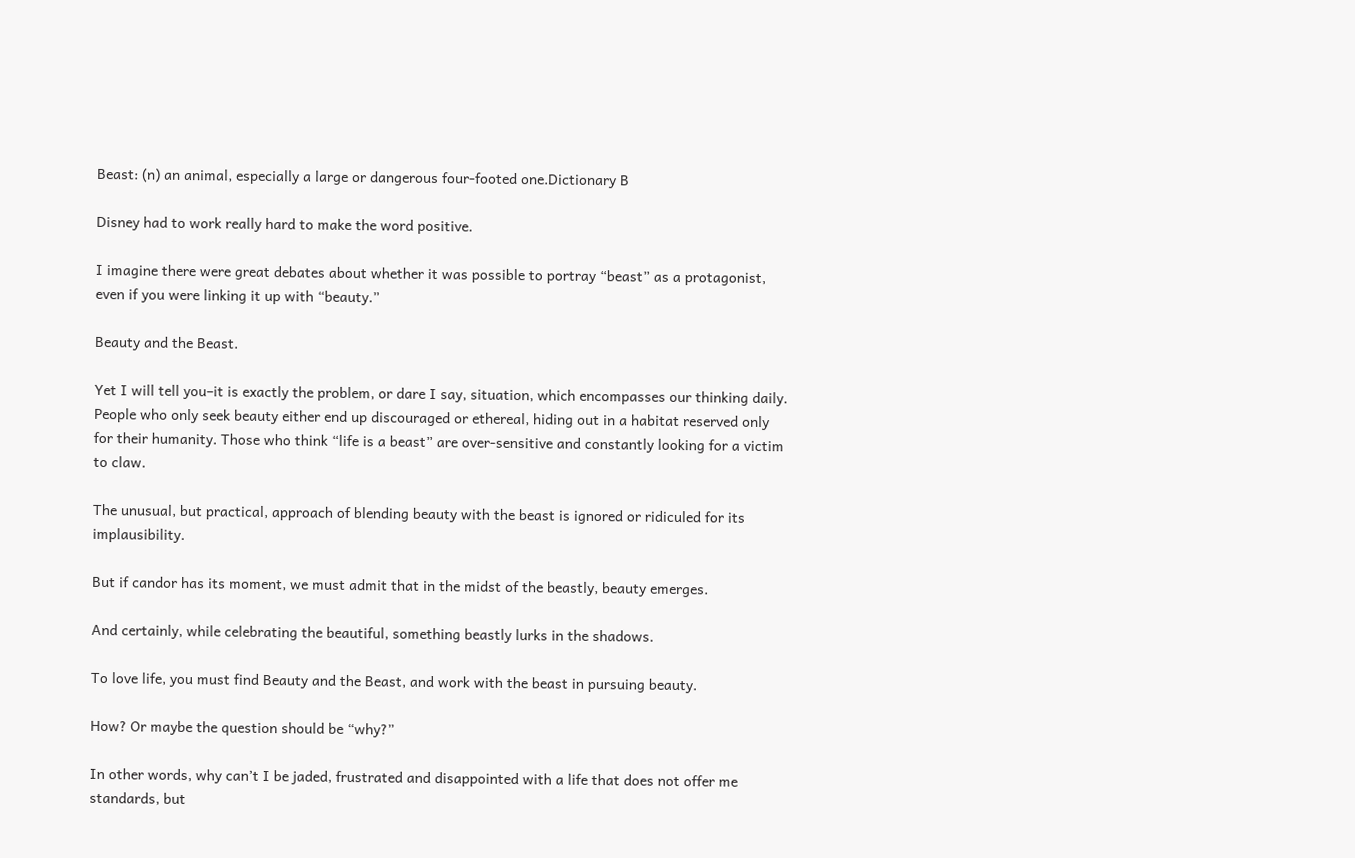Beast: (n) an animal, especially a large or dangerous four-footed one.Dictionary B

Disney had to work really hard to make the word positive.

I imagine there were great debates about whether it was possible to portray “beast” as a protagonist, even if you were linking it up with “beauty.”

Beauty and the Beast.

Yet I will tell you–it is exactly the problem, or dare I say, situation, which encompasses our thinking daily. People who only seek beauty either end up discouraged or ethereal, hiding out in a habitat reserved only for their humanity. Those who think “life is a beast” are over-sensitive and constantly looking for a victim to claw.

The unusual, but practical, approach of blending beauty with the beast is ignored or ridiculed for its implausibility.

But if candor has its moment, we must admit that in the midst of the beastly, beauty emerges.

And certainly, while celebrating the beautiful, something beastly lurks in the shadows.

To love life, you must find Beauty and the Beast, and work with the beast in pursuing beauty.

How? Or maybe the question should be “why?”

In other words, why can’t I be jaded, frustrated and disappointed with a life that does not offer me standards, but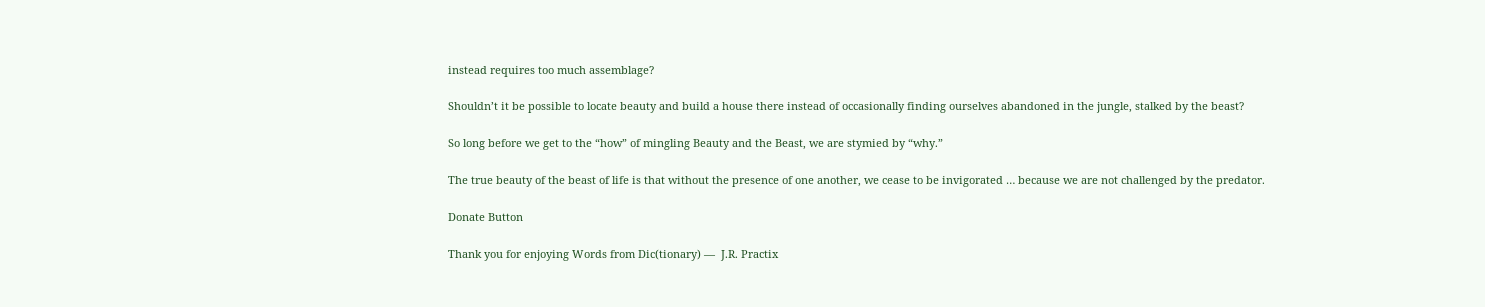instead requires too much assemblage?

Shouldn’t it be possible to locate beauty and build a house there instead of occasionally finding ourselves abandoned in the jungle, stalked by the beast?

So long before we get to the “how” of mingling Beauty and the Beast, we are stymied by “why.”

The true beauty of the beast of life is that without the presence of one another, we cease to be invigorated … because we are not challenged by the predator.

Donate Button

Thank you for enjoying Words from Dic(tionary) —  J.R. Practix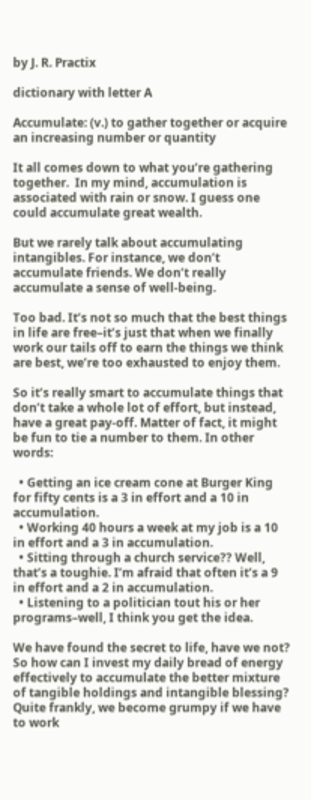by J. R. Practix

dictionary with letter A

Accumulate: (v.) to gather together or acquire an increasing number or quantity

It all comes down to what you’re gathering together.  In my mind, accumulation is associated with rain or snow. I guess one could accumulate great wealth.

But we rarely talk about accumulating intangibles. For instance, we don’t accumulate friends. We don’t really accumulate a sense of well-being.

Too bad. It’s not so much that the best things in life are free–it’s just that when we finally work our tails off to earn the things we think are best, we’re too exhausted to enjoy them.

So it’s really smart to accumulate things that don’t take a whole lot of effort, but instead, have a great pay-off. Matter of fact, it might be fun to tie a number to them. In other words:

  • Getting an ice cream cone at Burger King for fifty cents is a 3 in effort and a 10 in accumulation.
  • Working 40 hours a week at my job is a 10 in effort and a 3 in accumulation.
  • Sitting through a church service?? Well, that’s a toughie. I’m afraid that often it’s a 9 in effort and a 2 in accumulation.
  • Listening to a politician tout his or her programs–well, I think you get the idea.

We have found the secret to life, have we not? So how can I invest my daily bread of energy effectively to accumulate the better mixture of tangible holdings and intangible blessing? Quite frankly, we become grumpy if we have to work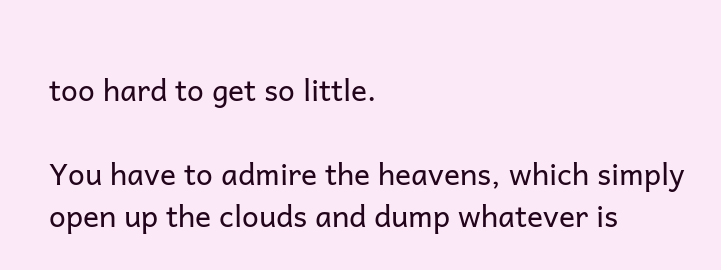too hard to get so little.

You have to admire the heavens, which simply open up the clouds and dump whatever is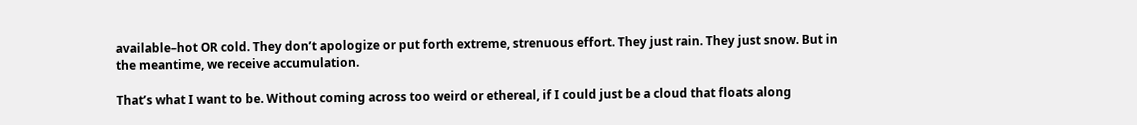available–hot OR cold. They don’t apologize or put forth extreme, strenuous effort. They just rain. They just snow. But in the meantime, we receive accumulation.

That’s what I want to be. Without coming across too weird or ethereal, if I could just be a cloud that floats along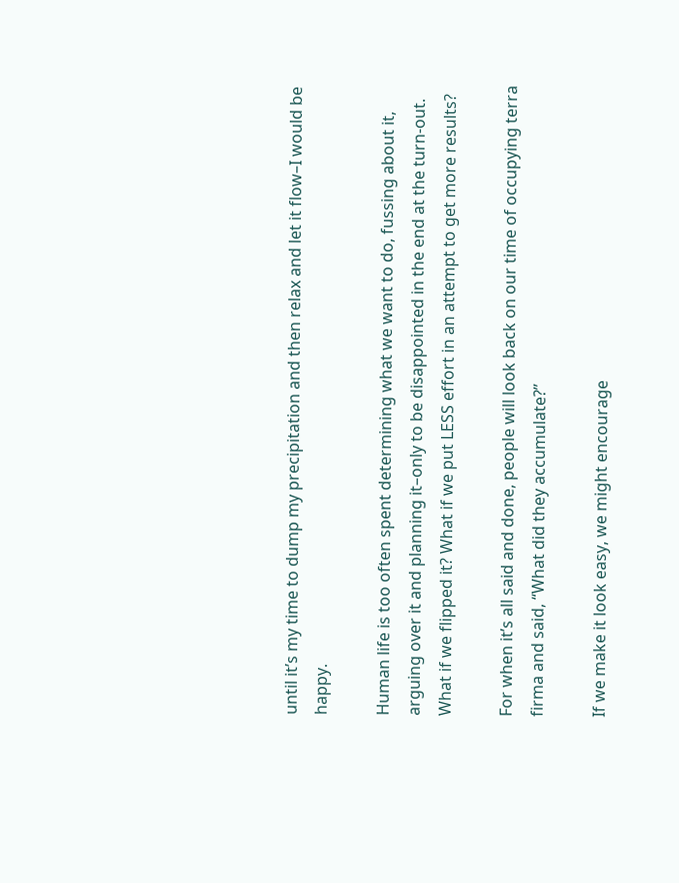until it’s my time to dump my precipitation and then relax and let it flow–I would be happy.

Human life is too often spent determining what we want to do, fussing about it, arguing over it and planning it–only to be disappointed in the end at the turn-out. What if we flipped it? What if we put LESS effort in an attempt to get more results?

For when it’s all said and done, people will look back on our time of occupying terra firma and said, “What did they accumulate?”

If we make it look easy, we might encourage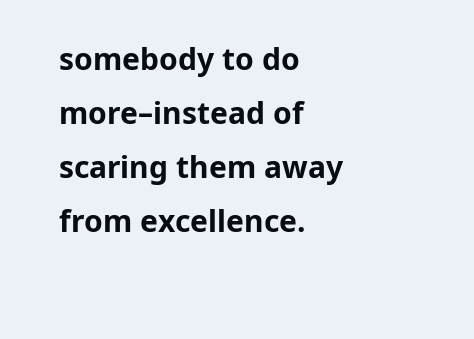somebody to do more–instead of scaring them away from excellence.